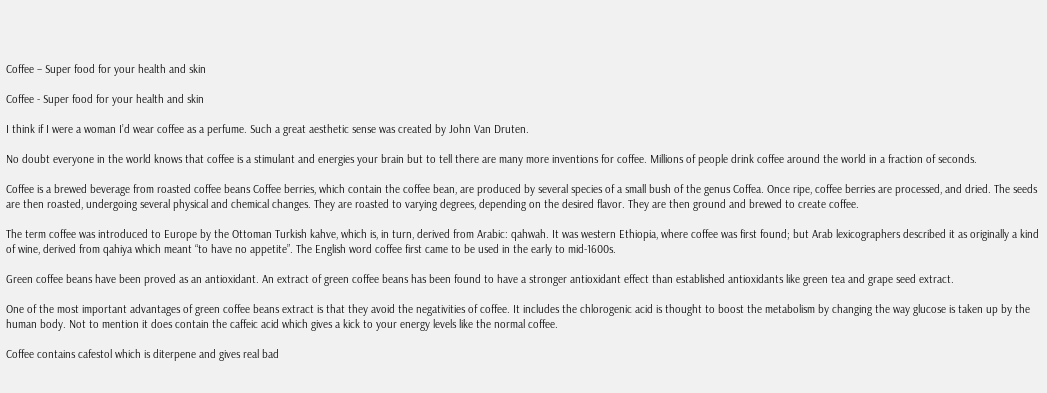Coffee – Super food for your health and skin

Coffee - Super food for your health and skin

I think if I were a woman I’d wear coffee as a perfume. Such a great aesthetic sense was created by John Van Druten.

No doubt everyone in the world knows that coffee is a stimulant and energies your brain but to tell there are many more inventions for coffee. Millions of people drink coffee around the world in a fraction of seconds.

Coffee is a brewed beverage from roasted coffee beans Coffee berries, which contain the coffee bean, are produced by several species of a small bush of the genus Coffea. Once ripe, coffee berries are processed, and dried. The seeds are then roasted, undergoing several physical and chemical changes. They are roasted to varying degrees, depending on the desired flavor. They are then ground and brewed to create coffee.

The term coffee was introduced to Europe by the Ottoman Turkish kahve, which is, in turn, derived from Arabic: qahwah. It was western Ethiopia, where coffee was first found; but Arab lexicographers described it as originally a kind of wine, derived from qahiya which meant “to have no appetite”. The English word coffee first came to be used in the early to mid-1600s.

Green coffee beans have been proved as an antioxidant. An extract of green coffee beans has been found to have a stronger antioxidant effect than established antioxidants like green tea and grape seed extract.

One of the most important advantages of green coffee beans extract is that they avoid the negativities of coffee. It includes the chlorogenic acid is thought to boost the metabolism by changing the way glucose is taken up by the human body. Not to mention it does contain the caffeic acid which gives a kick to your energy levels like the normal coffee.

Coffee contains cafestol which is diterpene and gives real bad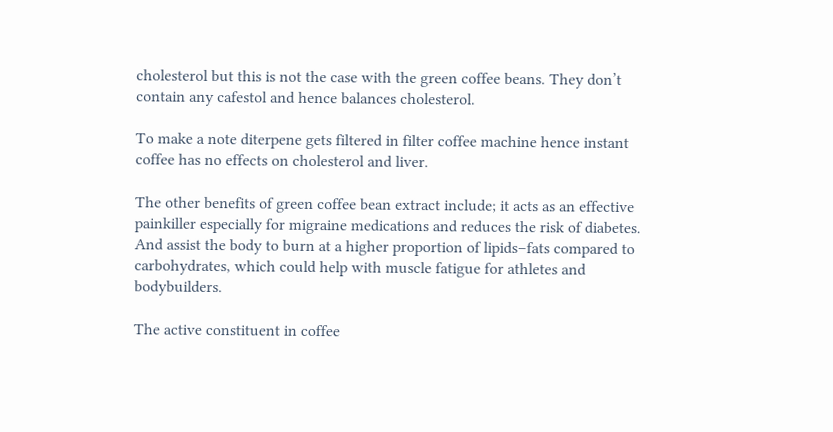cholesterol but this is not the case with the green coffee beans. They don’t contain any cafestol and hence balances cholesterol.

To make a note diterpene gets filtered in filter coffee machine hence instant coffee has no effects on cholesterol and liver.

The other benefits of green coffee bean extract include; it acts as an effective painkiller especially for migraine medications and reduces the risk of diabetes. And assist the body to burn at a higher proportion of lipids–fats compared to carbohydrates, which could help with muscle fatigue for athletes and bodybuilders.

The active constituent in coffee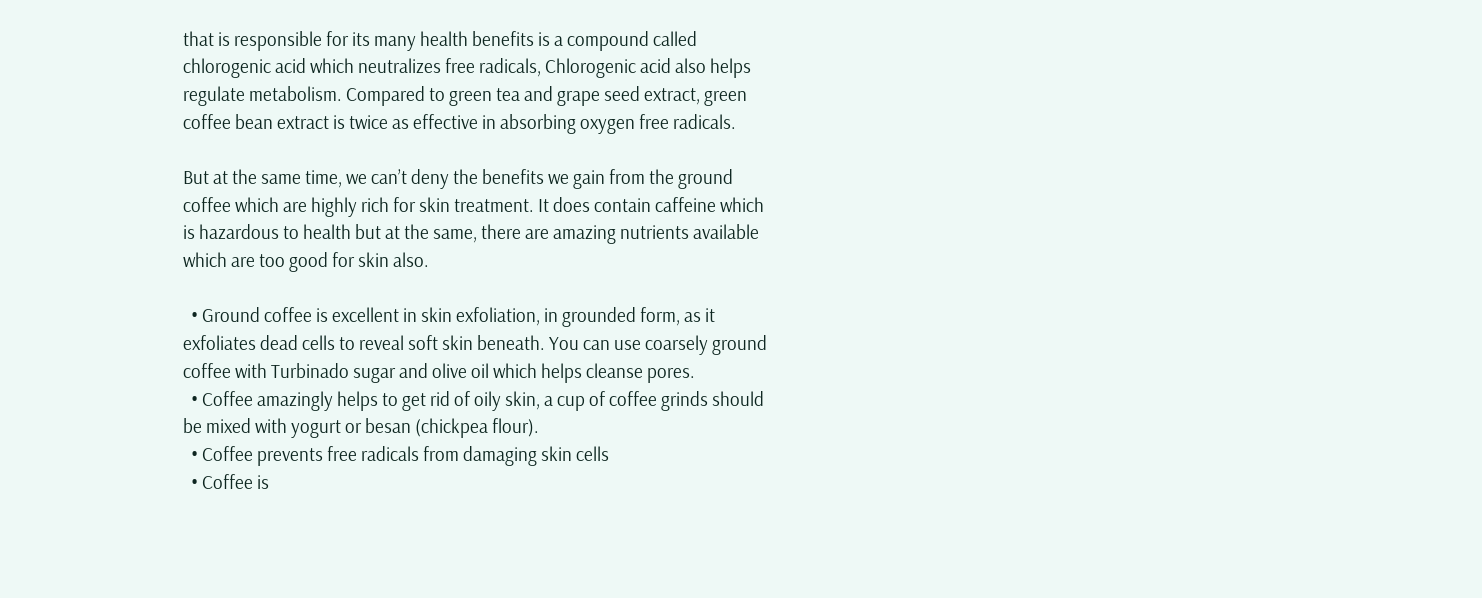that is responsible for its many health benefits is a compound called chlorogenic acid which neutralizes free radicals, Chlorogenic acid also helps regulate metabolism. Compared to green tea and grape seed extract, green coffee bean extract is twice as effective in absorbing oxygen free radicals.

But at the same time, we can’t deny the benefits we gain from the ground coffee which are highly rich for skin treatment. It does contain caffeine which is hazardous to health but at the same, there are amazing nutrients available which are too good for skin also.

  • Ground coffee is excellent in skin exfoliation, in grounded form, as it exfoliates dead cells to reveal soft skin beneath. You can use coarsely ground coffee with Turbinado sugar and olive oil which helps cleanse pores.
  • Coffee amazingly helps to get rid of oily skin, a cup of coffee grinds should be mixed with yogurt or besan (chickpea flour).
  • Coffee prevents free radicals from damaging skin cells
  • Coffee is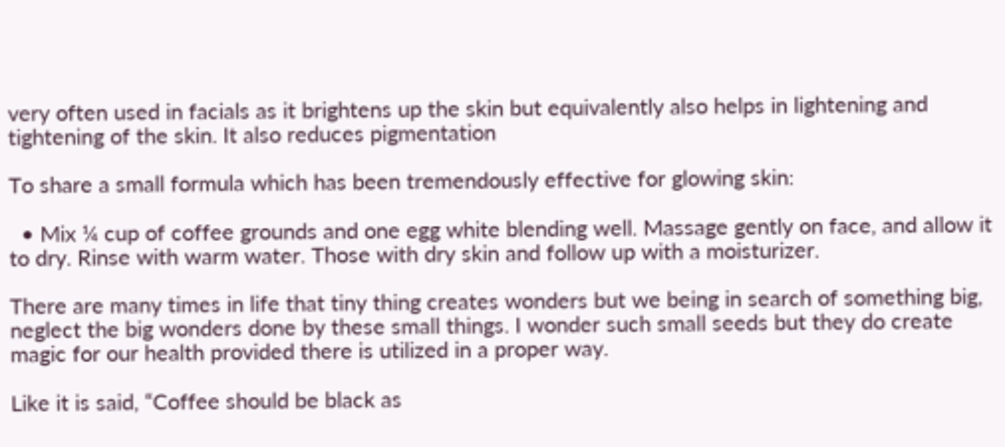very often used in facials as it brightens up the skin but equivalently also helps in lightening and tightening of the skin. It also reduces pigmentation

To share a small formula which has been tremendously effective for glowing skin:

  • Mix ¼ cup of coffee grounds and one egg white blending well. Massage gently on face, and allow it to dry. Rinse with warm water. Those with dry skin and follow up with a moisturizer.

There are many times in life that tiny thing creates wonders but we being in search of something big, neglect the big wonders done by these small things. I wonder such small seeds but they do create magic for our health provided there is utilized in a proper way.

Like it is said, “Coffee should be black as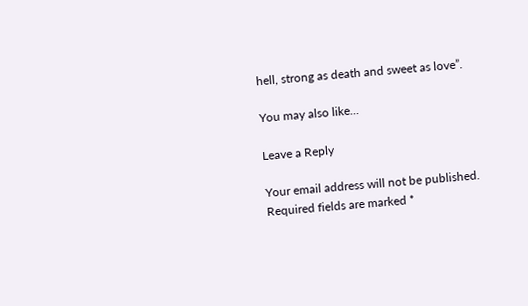hell, strong as death and sweet as love”.

You may also like...

Leave a Reply

Your email address will not be published. Required fields are marked *